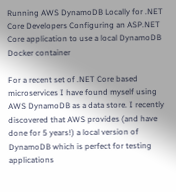Running AWS DynamoDB Locally for .NET Core Developers Configuring an ASP.NET Core application to use a local DynamoDB Docker container

For a recent set of .NET Core based microservices I have found myself using AWS DynamoDB as a data store. I recently discovered that AWS provides (and have done for 5 years!) a local version of DynamoDB which is perfect for testing applications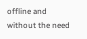offline and without the need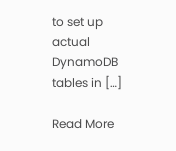to set up actual DynamoDB tables in […]

Read More